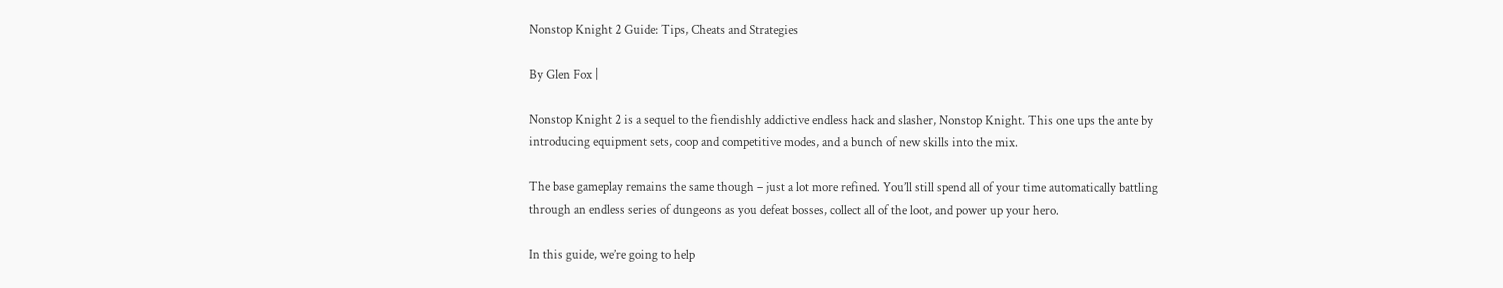Nonstop Knight 2 Guide: Tips, Cheats and Strategies

By Glen Fox |

Nonstop Knight 2 is a sequel to the fiendishly addictive endless hack and slasher, Nonstop Knight. This one ups the ante by introducing equipment sets, coop and competitive modes, and a bunch of new skills into the mix.

The base gameplay remains the same though – just a lot more refined. You’ll still spend all of your time automatically battling through an endless series of dungeons as you defeat bosses, collect all of the loot, and power up your hero.

In this guide, we’re going to help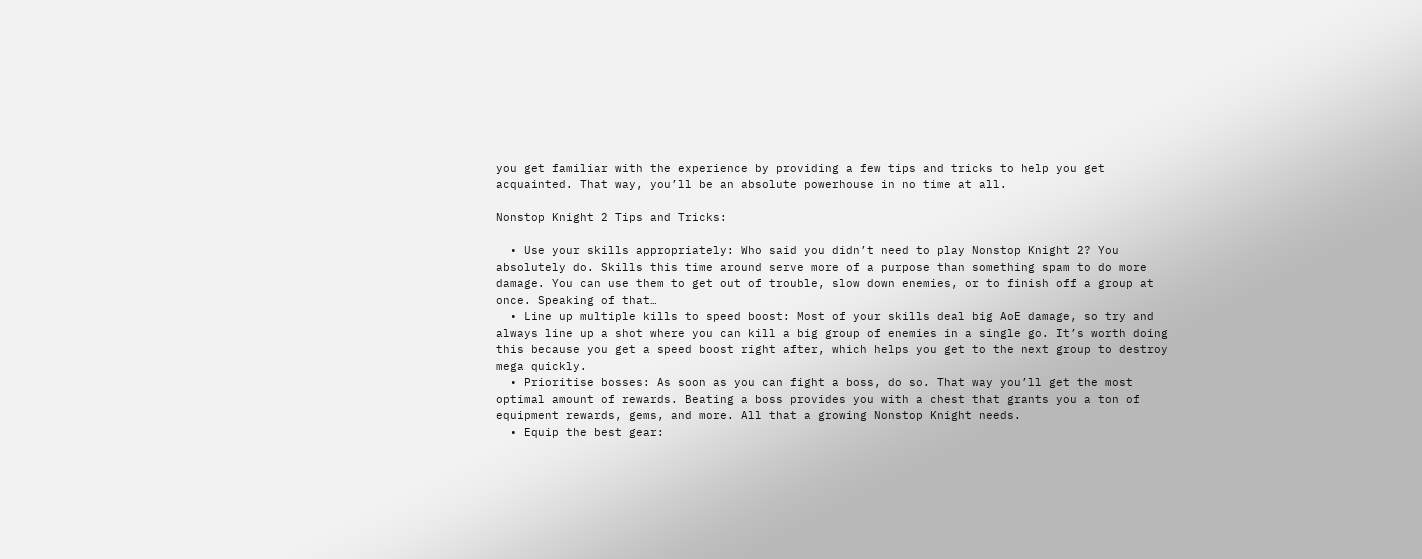you get familiar with the experience by providing a few tips and tricks to help you get acquainted. That way, you’ll be an absolute powerhouse in no time at all.

Nonstop Knight 2 Tips and Tricks:

  • Use your skills appropriately: Who said you didn’t need to play Nonstop Knight 2? You absolutely do. Skills this time around serve more of a purpose than something spam to do more damage. You can use them to get out of trouble, slow down enemies, or to finish off a group at once. Speaking of that…
  • Line up multiple kills to speed boost: Most of your skills deal big AoE damage, so try and always line up a shot where you can kill a big group of enemies in a single go. It’s worth doing this because you get a speed boost right after, which helps you get to the next group to destroy mega quickly.
  • Prioritise bosses: As soon as you can fight a boss, do so. That way you’ll get the most optimal amount of rewards. Beating a boss provides you with a chest that grants you a ton of equipment rewards, gems, and more. All that a growing Nonstop Knight needs.
  • Equip the best gear: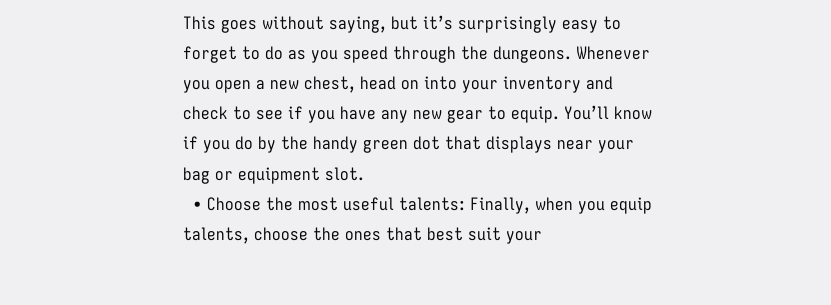This goes without saying, but it’s surprisingly easy to forget to do as you speed through the dungeons. Whenever you open a new chest, head on into your inventory and check to see if you have any new gear to equip. You’ll know if you do by the handy green dot that displays near your bag or equipment slot.
  • Choose the most useful talents: Finally, when you equip talents, choose the ones that best suit your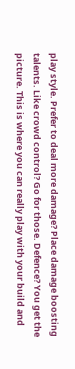play style. Prefer to deal more damage? Place damage boosting talents. Like crowd control? Go for those. Defence? You get the picture. This is where you can really play with your build and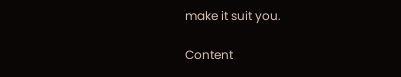make it suit you.

Content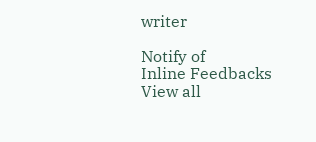writer

Notify of
Inline Feedbacks
View all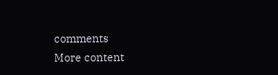comments
More content